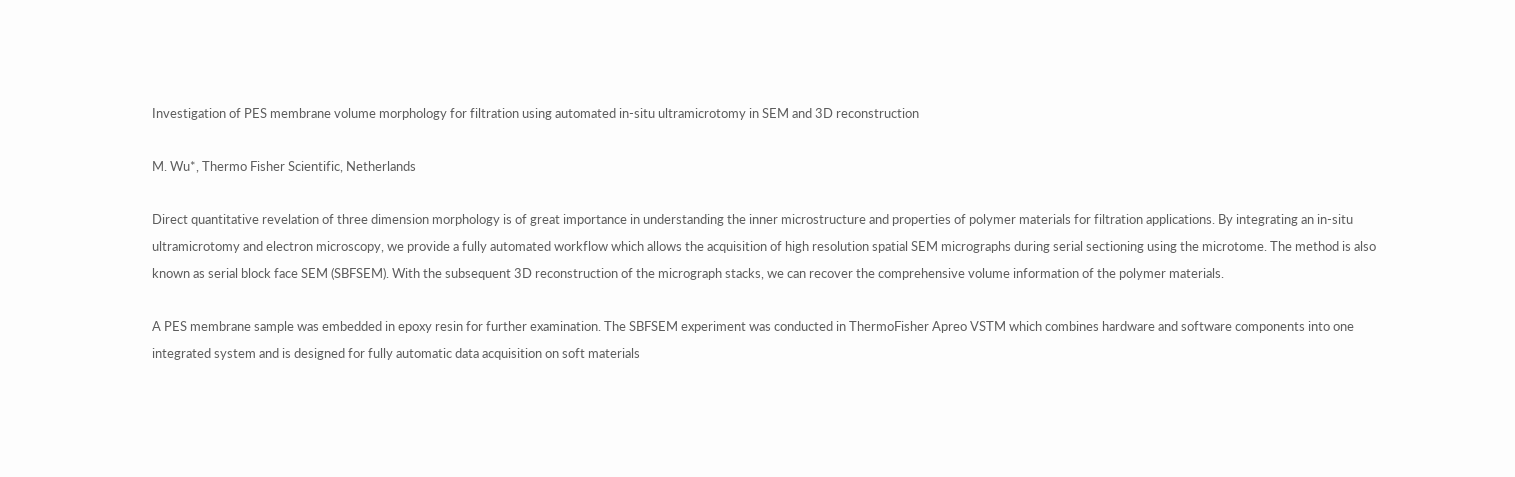Investigation of PES membrane volume morphology for filtration using automated in-situ ultramicrotomy in SEM and 3D reconstruction

M. Wu*, Thermo Fisher Scientific, Netherlands

Direct quantitative revelation of three dimension morphology is of great importance in understanding the inner microstructure and properties of polymer materials for filtration applications. By integrating an in-situ ultramicrotomy and electron microscopy, we provide a fully automated workflow which allows the acquisition of high resolution spatial SEM micrographs during serial sectioning using the microtome. The method is also known as serial block face SEM (SBFSEM). With the subsequent 3D reconstruction of the micrograph stacks, we can recover the comprehensive volume information of the polymer materials.

A PES membrane sample was embedded in epoxy resin for further examination. The SBFSEM experiment was conducted in ThermoFisher Apreo VSTM which combines hardware and software components into one integrated system and is designed for fully automatic data acquisition on soft materials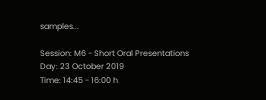samples...

Session: M6 - Short Oral Presentations
Day: 23 October 2019
Time: 14:45 - 16:00 h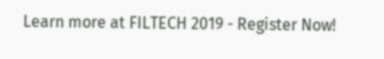Learn more at FILTECH 2019 - Register Now!